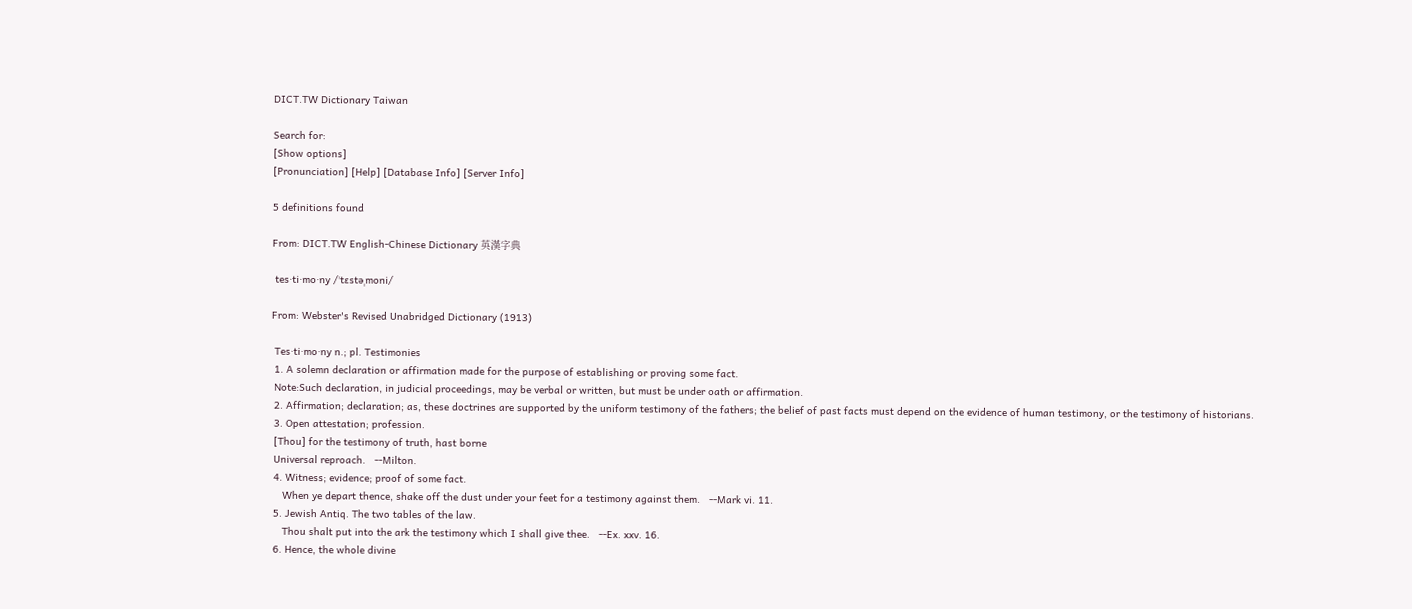DICT.TW Dictionary Taiwan

Search for:
[Show options]
[Pronunciation] [Help] [Database Info] [Server Info]

5 definitions found

From: DICT.TW English-Chinese Dictionary 英漢字典

 tes·ti·mo·ny /ˈtɛstəˌmoni/

From: Webster's Revised Unabridged Dictionary (1913)

 Tes·ti·mo·ny n.; pl. Testimonies
 1. A solemn declaration or affirmation made for the purpose of establishing or proving some fact.
 Note:Such declaration, in judicial proceedings, may be verbal or written, but must be under oath or affirmation.
 2. Affirmation; declaration; as, these doctrines are supported by the uniform testimony of the fathers; the belief of past facts must depend on the evidence of human testimony, or the testimony of historians.
 3. Open attestation; profession.
 [Thou] for the testimony of truth, hast borne
 Universal reproach.   --Milton.
 4. Witness; evidence; proof of some fact.
    When ye depart thence, shake off the dust under your feet for a testimony against them.   --Mark vi. 11.
 5. Jewish Antiq. The two tables of the law.
    Thou shalt put into the ark the testimony which I shall give thee.   --Ex. xxv. 16.
 6. Hence, the whole divine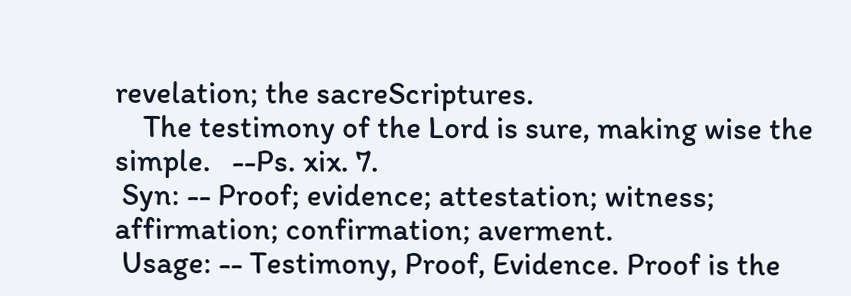revelation; the sacreScriptures.
    The testimony of the Lord is sure, making wise the simple.   --Ps. xix. 7.
 Syn: -- Proof; evidence; attestation; witness; affirmation; confirmation; averment.
 Usage: -- Testimony, Proof, Evidence. Proof is the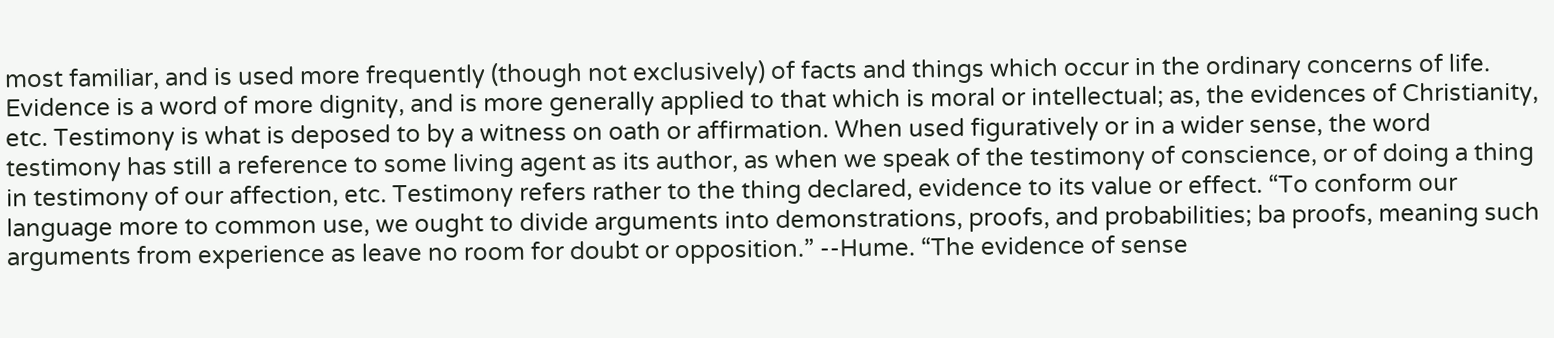most familiar, and is used more frequently (though not exclusively) of facts and things which occur in the ordinary concerns of life. Evidence is a word of more dignity, and is more generally applied to that which is moral or intellectual; as, the evidences of Christianity, etc. Testimony is what is deposed to by a witness on oath or affirmation. When used figuratively or in a wider sense, the word testimony has still a reference to some living agent as its author, as when we speak of the testimony of conscience, or of doing a thing in testimony of our affection, etc. Testimony refers rather to the thing declared, evidence to its value or effect. “To conform our language more to common use, we ought to divide arguments into demonstrations, proofs, and probabilities; ba proofs, meaning such arguments from experience as leave no room for doubt or opposition.” --Hume. “The evidence of sense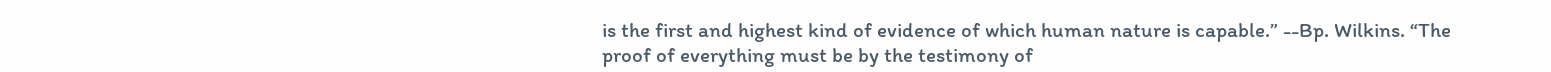is the first and highest kind of evidence of which human nature is capable.” --Bp. Wilkins. “The proof of everything must be by the testimony of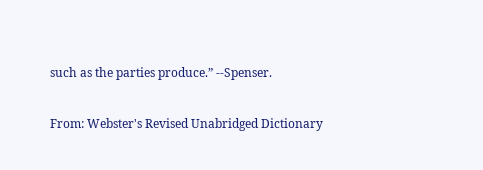such as the parties produce.” --Spenser.

From: Webster's Revised Unabridged Dictionary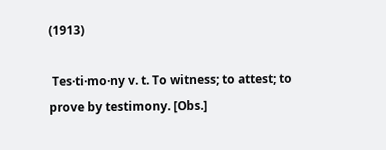(1913)

 Tes·ti·mo·ny v. t. To witness; to attest; to prove by testimony. [Obs.]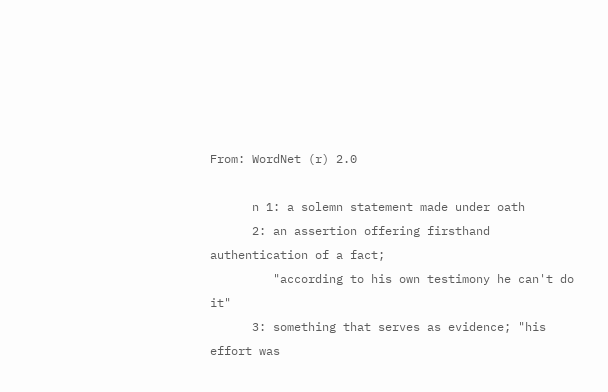From: WordNet (r) 2.0

      n 1: a solemn statement made under oath
      2: an assertion offering firsthand authentication of a fact;
         "according to his own testimony he can't do it"
      3: something that serves as evidence; "his effort was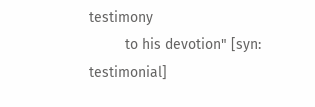testimony
         to his devotion" [syn: testimonial]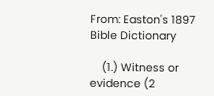From: Easton's 1897 Bible Dictionary

    (1.) Witness or evidence (2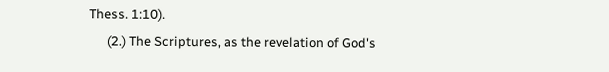Thess. 1:10).
      (2.) The Scriptures, as the revelation of God's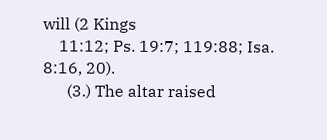will (2 Kings
    11:12; Ps. 19:7; 119:88; Isa. 8:16, 20).
      (3.) The altar raised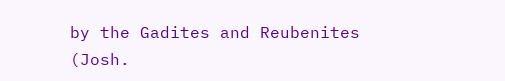by the Gadites and Reubenites (Josh.